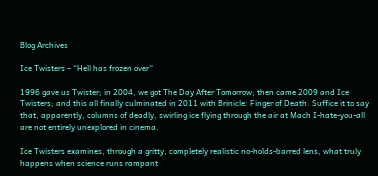Blog Archives

Ice Twisters – “Hell has frozen over”

1996 gave us Twister; in 2004, we got The Day After Tomorrow; then came 2009 and Ice Twisters; and this all finally culminated in 2011 with Brinicle: Finger of Death. Suffice it to say that, apparently, columns of deadly, swirling ice flying through the air at Mach I-hate-you-all are not entirely unexplored in cinema.

Ice Twisters examines, through a gritty, completely realistic no-holds-barred lens, what truly happens when science runs rampant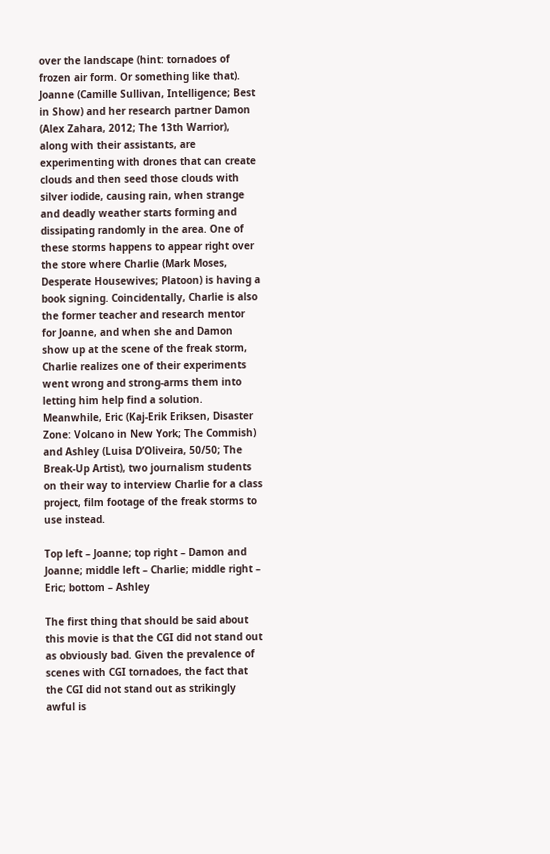over the landscape (hint: tornadoes of frozen air form. Or something like that). Joanne (Camille Sullivan, Intelligence; Best in Show) and her research partner Damon (Alex Zahara, 2012; The 13th Warrior), along with their assistants, are experimenting with drones that can create clouds and then seed those clouds with silver iodide, causing rain, when strange and deadly weather starts forming and dissipating randomly in the area. One of these storms happens to appear right over the store where Charlie (Mark Moses, Desperate Housewives; Platoon) is having a book signing. Coincidentally, Charlie is also the former teacher and research mentor for Joanne, and when she and Damon show up at the scene of the freak storm, Charlie realizes one of their experiments went wrong and strong-arms them into letting him help find a solution. Meanwhile, Eric (Kaj-Erik Eriksen, Disaster Zone: Volcano in New York; The Commish) and Ashley (Luisa D’Oliveira, 50/50; The Break-Up Artist), two journalism students on their way to interview Charlie for a class project, film footage of the freak storms to use instead.

Top left – Joanne; top right – Damon and Joanne; middle left – Charlie; middle right – Eric; bottom – Ashley

The first thing that should be said about this movie is that the CGI did not stand out as obviously bad. Given the prevalence of scenes with CGI tornadoes, the fact that the CGI did not stand out as strikingly awful is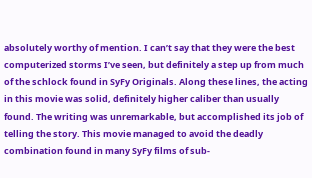absolutely worthy of mention. I can’t say that they were the best computerized storms I’ve seen, but definitely a step up from much of the schlock found in SyFy Originals. Along these lines, the acting in this movie was solid, definitely higher caliber than usually found. The writing was unremarkable, but accomplished its job of telling the story. This movie managed to avoid the deadly combination found in many SyFy films of sub-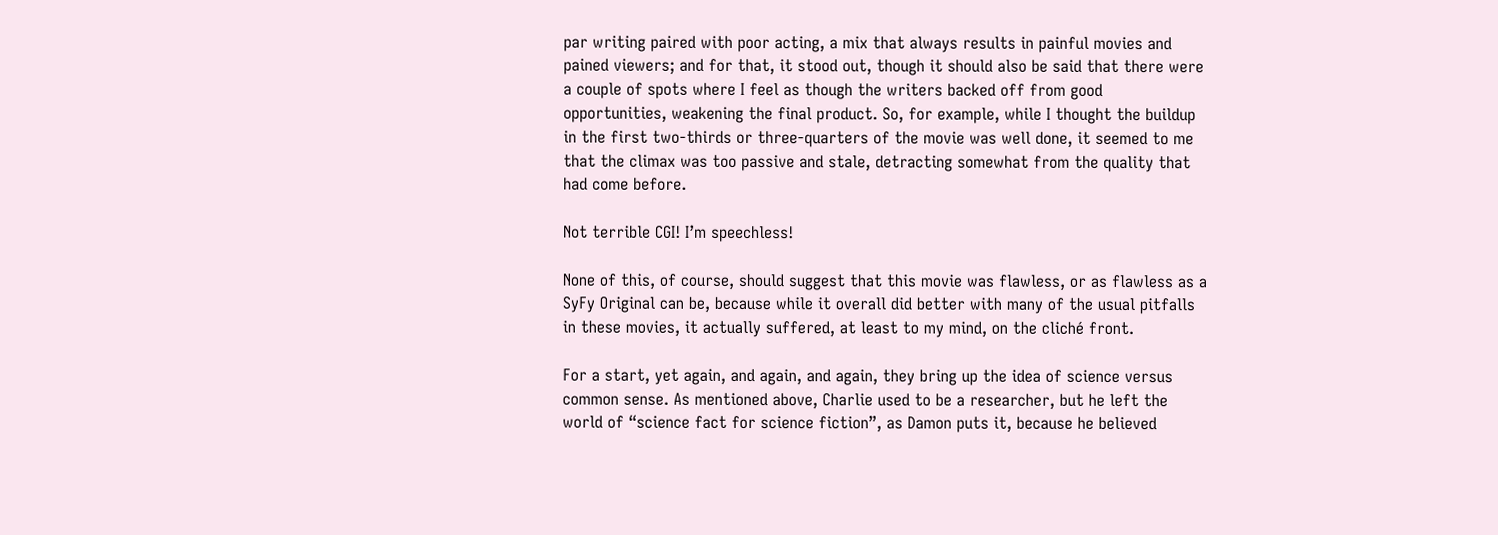par writing paired with poor acting, a mix that always results in painful movies and pained viewers; and for that, it stood out, though it should also be said that there were a couple of spots where I feel as though the writers backed off from good opportunities, weakening the final product. So, for example, while I thought the buildup in the first two-thirds or three-quarters of the movie was well done, it seemed to me that the climax was too passive and stale, detracting somewhat from the quality that had come before.

Not terrible CGI! I’m speechless!

None of this, of course, should suggest that this movie was flawless, or as flawless as a SyFy Original can be, because while it overall did better with many of the usual pitfalls in these movies, it actually suffered, at least to my mind, on the cliché front.

For a start, yet again, and again, and again, they bring up the idea of science versus common sense. As mentioned above, Charlie used to be a researcher, but he left the world of “science fact for science fiction”, as Damon puts it, because he believed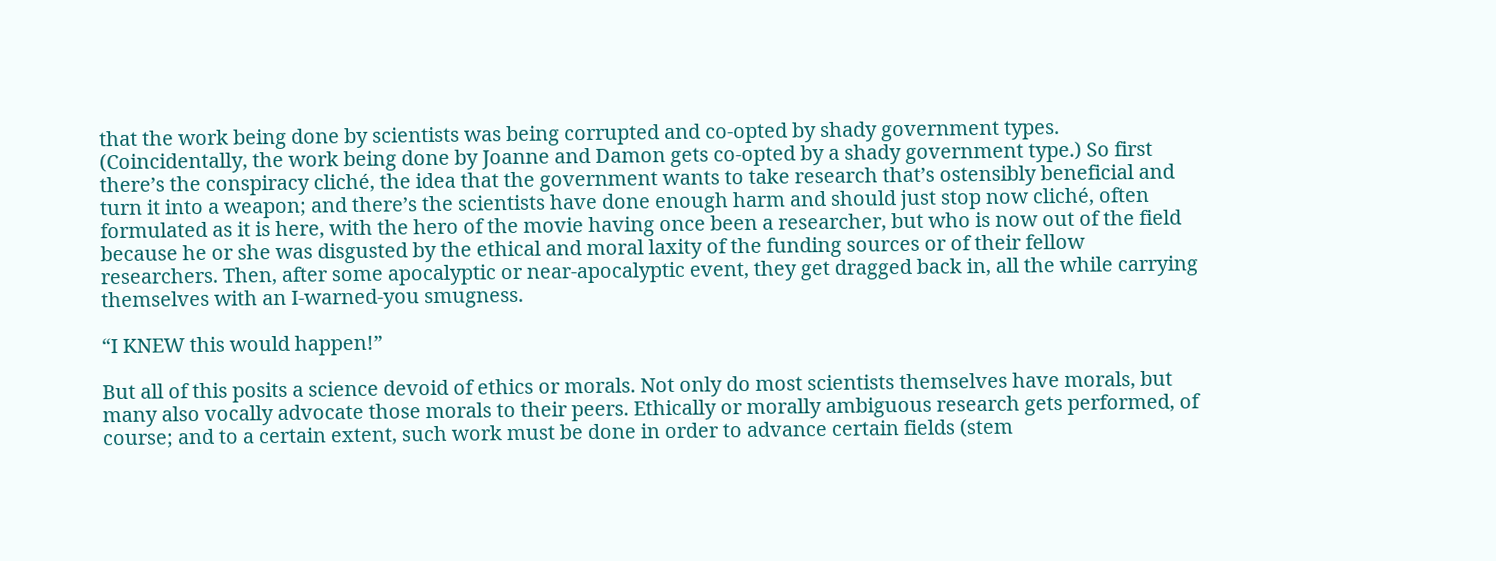that the work being done by scientists was being corrupted and co-opted by shady government types. (Coincidentally, the work being done by Joanne and Damon gets co-opted by a shady government type.) So first there’s the conspiracy cliché, the idea that the government wants to take research that’s ostensibly beneficial and turn it into a weapon; and there’s the scientists have done enough harm and should just stop now cliché, often formulated as it is here, with the hero of the movie having once been a researcher, but who is now out of the field because he or she was disgusted by the ethical and moral laxity of the funding sources or of their fellow researchers. Then, after some apocalyptic or near-apocalyptic event, they get dragged back in, all the while carrying themselves with an I-warned-you smugness.

“I KNEW this would happen!”

But all of this posits a science devoid of ethics or morals. Not only do most scientists themselves have morals, but many also vocally advocate those morals to their peers. Ethically or morally ambiguous research gets performed, of course; and to a certain extent, such work must be done in order to advance certain fields (stem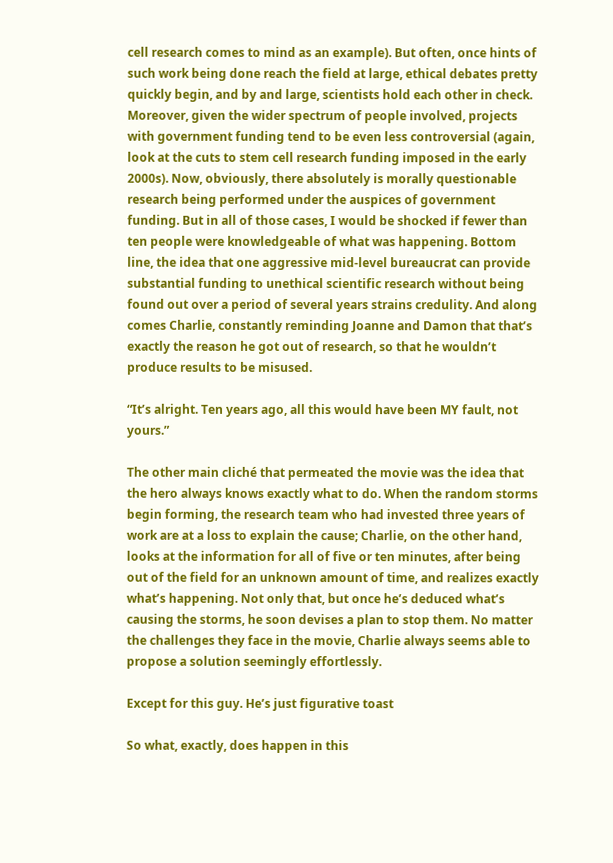cell research comes to mind as an example). But often, once hints of such work being done reach the field at large, ethical debates pretty quickly begin, and by and large, scientists hold each other in check. Moreover, given the wider spectrum of people involved, projects with government funding tend to be even less controversial (again, look at the cuts to stem cell research funding imposed in the early 2000s). Now, obviously, there absolutely is morally questionable research being performed under the auspices of government funding. But in all of those cases, I would be shocked if fewer than ten people were knowledgeable of what was happening. Bottom line, the idea that one aggressive mid-level bureaucrat can provide substantial funding to unethical scientific research without being found out over a period of several years strains credulity. And along comes Charlie, constantly reminding Joanne and Damon that that’s exactly the reason he got out of research, so that he wouldn’t produce results to be misused.

“It’s alright. Ten years ago, all this would have been MY fault, not yours.”

The other main cliché that permeated the movie was the idea that the hero always knows exactly what to do. When the random storms begin forming, the research team who had invested three years of work are at a loss to explain the cause; Charlie, on the other hand, looks at the information for all of five or ten minutes, after being out of the field for an unknown amount of time, and realizes exactly what’s happening. Not only that, but once he’s deduced what’s causing the storms, he soon devises a plan to stop them. No matter the challenges they face in the movie, Charlie always seems able to propose a solution seemingly effortlessly.

Except for this guy. He’s just figurative toast

So what, exactly, does happen in this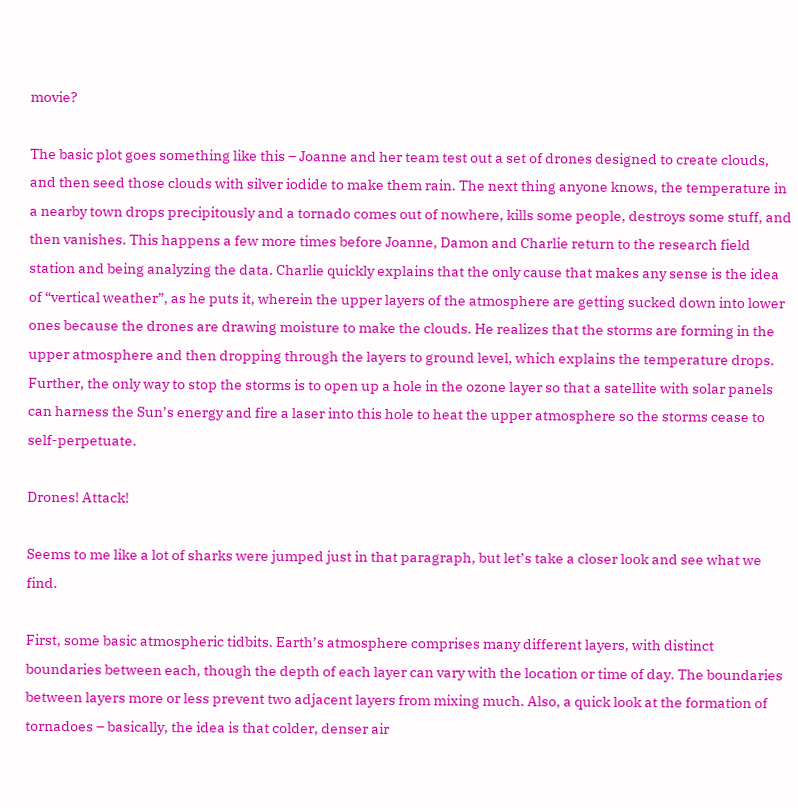movie?

The basic plot goes something like this – Joanne and her team test out a set of drones designed to create clouds, and then seed those clouds with silver iodide to make them rain. The next thing anyone knows, the temperature in a nearby town drops precipitously and a tornado comes out of nowhere, kills some people, destroys some stuff, and then vanishes. This happens a few more times before Joanne, Damon and Charlie return to the research field station and being analyzing the data. Charlie quickly explains that the only cause that makes any sense is the idea of “vertical weather”, as he puts it, wherein the upper layers of the atmosphere are getting sucked down into lower ones because the drones are drawing moisture to make the clouds. He realizes that the storms are forming in the upper atmosphere and then dropping through the layers to ground level, which explains the temperature drops. Further, the only way to stop the storms is to open up a hole in the ozone layer so that a satellite with solar panels can harness the Sun’s energy and fire a laser into this hole to heat the upper atmosphere so the storms cease to self-perpetuate.

Drones! Attack!

Seems to me like a lot of sharks were jumped just in that paragraph, but let’s take a closer look and see what we find.

First, some basic atmospheric tidbits. Earth’s atmosphere comprises many different layers, with distinct boundaries between each, though the depth of each layer can vary with the location or time of day. The boundaries between layers more or less prevent two adjacent layers from mixing much. Also, a quick look at the formation of tornadoes – basically, the idea is that colder, denser air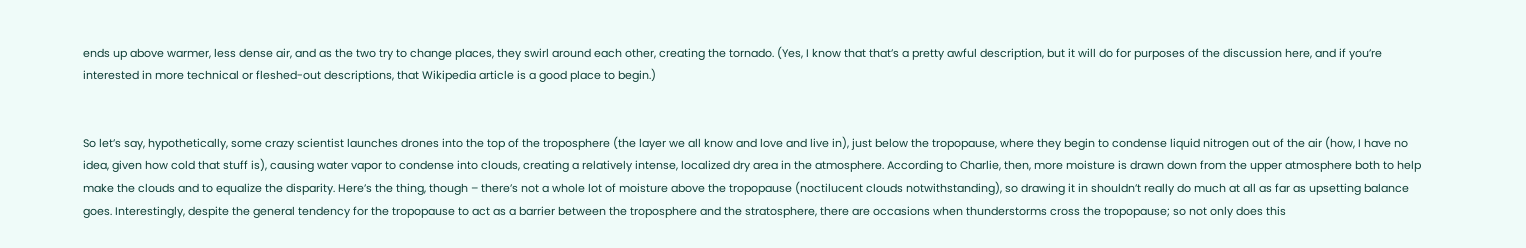ends up above warmer, less dense air, and as the two try to change places, they swirl around each other, creating the tornado. (Yes, I know that that’s a pretty awful description, but it will do for purposes of the discussion here, and if you’re interested in more technical or fleshed-out descriptions, that Wikipedia article is a good place to begin.)


So let’s say, hypothetically, some crazy scientist launches drones into the top of the troposphere (the layer we all know and love and live in), just below the tropopause, where they begin to condense liquid nitrogen out of the air (how, I have no idea, given how cold that stuff is), causing water vapor to condense into clouds, creating a relatively intense, localized dry area in the atmosphere. According to Charlie, then, more moisture is drawn down from the upper atmosphere both to help make the clouds and to equalize the disparity. Here’s the thing, though – there’s not a whole lot of moisture above the tropopause (noctilucent clouds notwithstanding), so drawing it in shouldn’t really do much at all as far as upsetting balance goes. Interestingly, despite the general tendency for the tropopause to act as a barrier between the troposphere and the stratosphere, there are occasions when thunderstorms cross the tropopause; so not only does this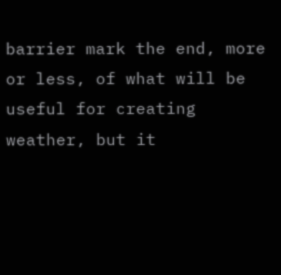barrier mark the end, more or less, of what will be useful for creating weather, but it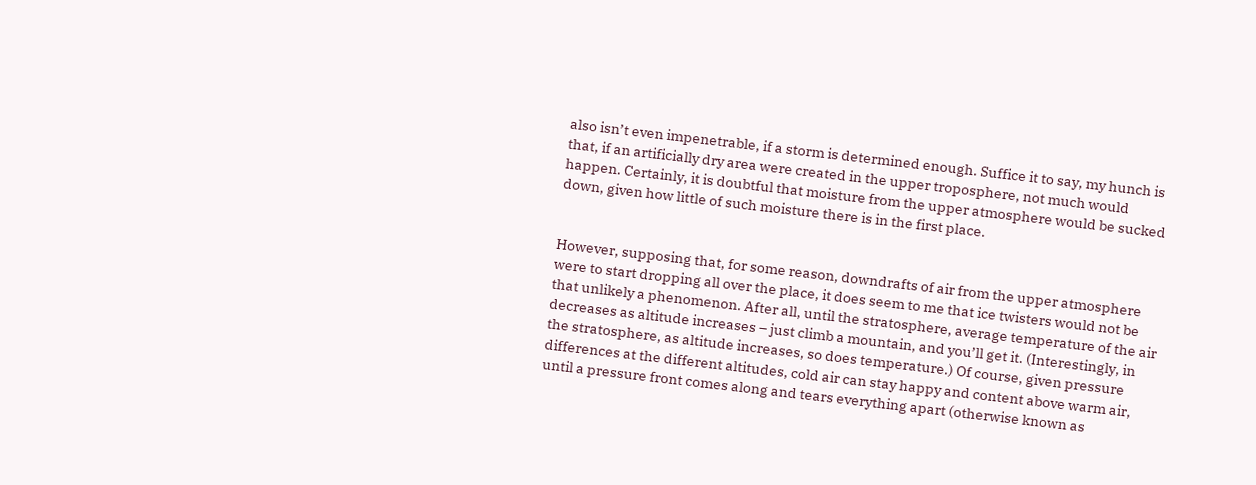also isn’t even impenetrable, if a storm is determined enough. Suffice it to say, my hunch is that, if an artificially dry area were created in the upper troposphere, not much would happen. Certainly, it is doubtful that moisture from the upper atmosphere would be sucked down, given how little of such moisture there is in the first place.


However, supposing that, for some reason, downdrafts of air from the upper atmosphere were to start dropping all over the place, it does seem to me that ice twisters would not be that unlikely a phenomenon. After all, until the stratosphere, average temperature of the air decreases as altitude increases – just climb a mountain, and you’ll get it. (Interestingly, in the stratosphere, as altitude increases, so does temperature.) Of course, given pressure differences at the different altitudes, cold air can stay happy and content above warm air, until a pressure front comes along and tears everything apart (otherwise known as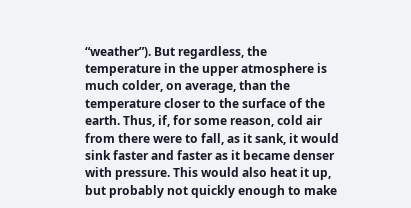“weather”). But regardless, the temperature in the upper atmosphere is much colder, on average, than the temperature closer to the surface of the earth. Thus, if, for some reason, cold air from there were to fall, as it sank, it would sink faster and faster as it became denser with pressure. This would also heat it up, but probably not quickly enough to make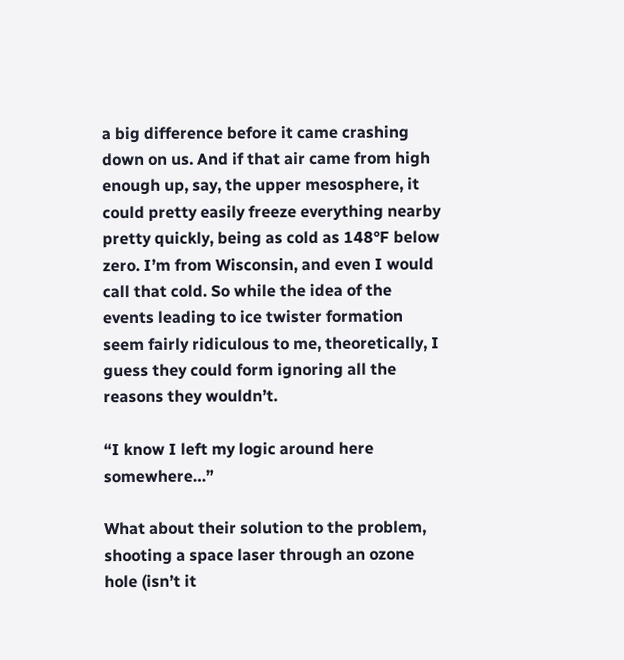a big difference before it came crashing down on us. And if that air came from high enough up, say, the upper mesosphere, it could pretty easily freeze everything nearby pretty quickly, being as cold as 148°F below zero. I’m from Wisconsin, and even I would call that cold. So while the idea of the events leading to ice twister formation seem fairly ridiculous to me, theoretically, I guess they could form ignoring all the reasons they wouldn’t.

“I know I left my logic around here somewhere…”

What about their solution to the problem, shooting a space laser through an ozone hole (isn’t it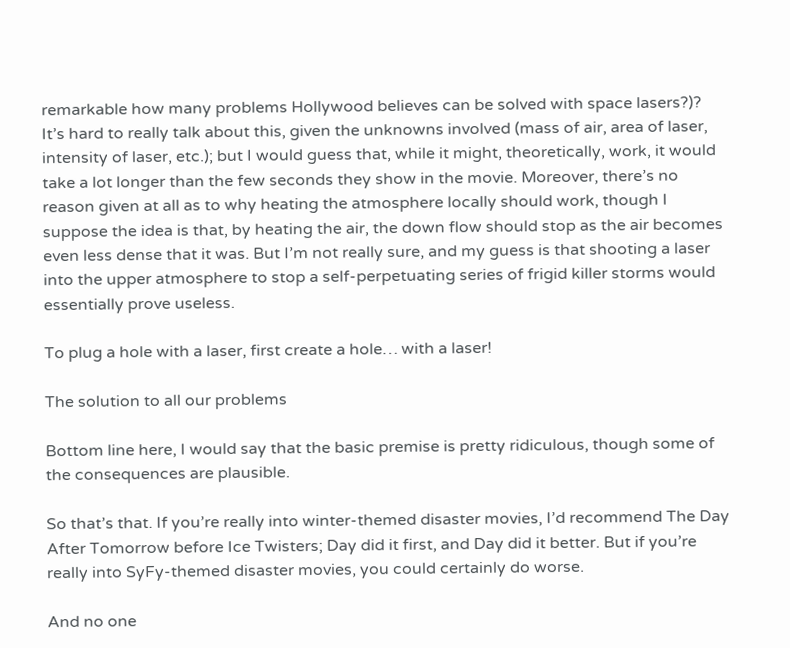remarkable how many problems Hollywood believes can be solved with space lasers?)? It’s hard to really talk about this, given the unknowns involved (mass of air, area of laser, intensity of laser, etc.); but I would guess that, while it might, theoretically, work, it would take a lot longer than the few seconds they show in the movie. Moreover, there’s no reason given at all as to why heating the atmosphere locally should work, though I suppose the idea is that, by heating the air, the down flow should stop as the air becomes even less dense that it was. But I’m not really sure, and my guess is that shooting a laser into the upper atmosphere to stop a self-perpetuating series of frigid killer storms would essentially prove useless.

To plug a hole with a laser, first create a hole… with a laser!

The solution to all our problems

Bottom line here, I would say that the basic premise is pretty ridiculous, though some of the consequences are plausible.

So that’s that. If you’re really into winter-themed disaster movies, I’d recommend The Day After Tomorrow before Ice Twisters; Day did it first, and Day did it better. But if you’re really into SyFy-themed disaster movies, you could certainly do worse.

And no one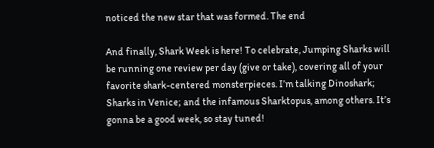noticed the new star that was formed. The end

And finally, Shark Week is here! To celebrate, Jumping Sharks will be running one review per day (give or take), covering all of your favorite shark-centered monsterpieces. I’m talking Dinoshark; Sharks in Venice; and the infamous Sharktopus, among others. It’s gonna be a good week, so stay tuned!